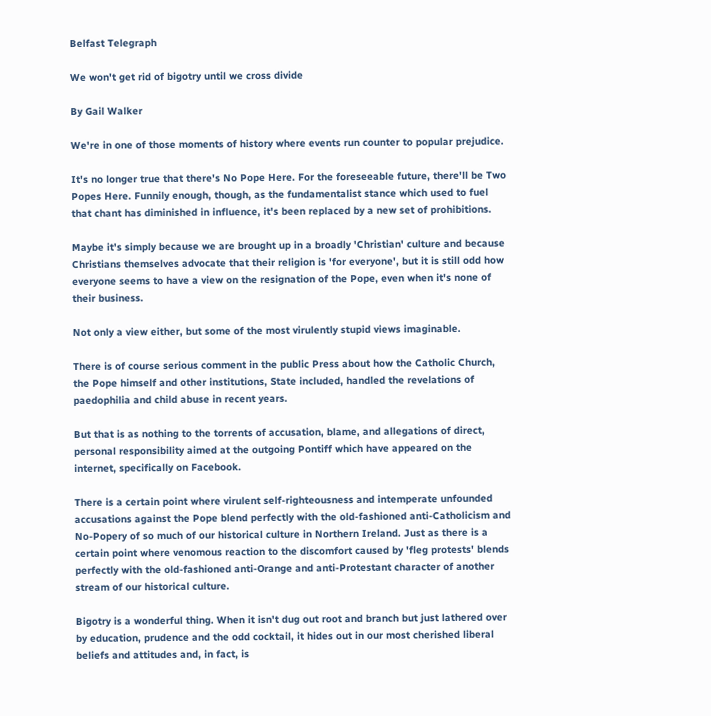Belfast Telegraph

We won't get rid of bigotry until we cross divide

By Gail Walker

We're in one of those moments of history where events run counter to popular prejudice.

It's no longer true that there's No Pope Here. For the foreseeable future, there'll be Two Popes Here. Funnily enough, though, as the fundamentalist stance which used to fuel that chant has diminished in influence, it's been replaced by a new set of prohibitions.

Maybe it's simply because we are brought up in a broadly 'Christian' culture and because Christians themselves advocate that their religion is 'for everyone', but it is still odd how everyone seems to have a view on the resignation of the Pope, even when it's none of their business.

Not only a view either, but some of the most virulently stupid views imaginable.

There is of course serious comment in the public Press about how the Catholic Church, the Pope himself and other institutions, State included, handled the revelations of paedophilia and child abuse in recent years.

But that is as nothing to the torrents of accusation, blame, and allegations of direct, personal responsibility aimed at the outgoing Pontiff which have appeared on the internet, specifically on Facebook.

There is a certain point where virulent self-righteousness and intemperate unfounded accusations against the Pope blend perfectly with the old-fashioned anti-Catholicism and No-Popery of so much of our historical culture in Northern Ireland. Just as there is a certain point where venomous reaction to the discomfort caused by 'fleg protests' blends perfectly with the old-fashioned anti-Orange and anti-Protestant character of another stream of our historical culture.

Bigotry is a wonderful thing. When it isn't dug out root and branch but just lathered over by education, prudence and the odd cocktail, it hides out in our most cherished liberal beliefs and attitudes and, in fact, is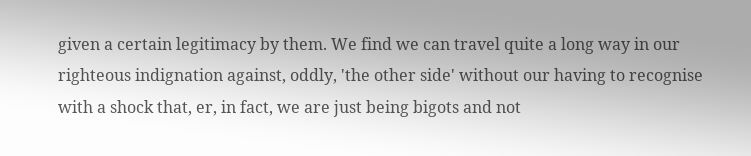given a certain legitimacy by them. We find we can travel quite a long way in our righteous indignation against, oddly, 'the other side' without our having to recognise with a shock that, er, in fact, we are just being bigots and not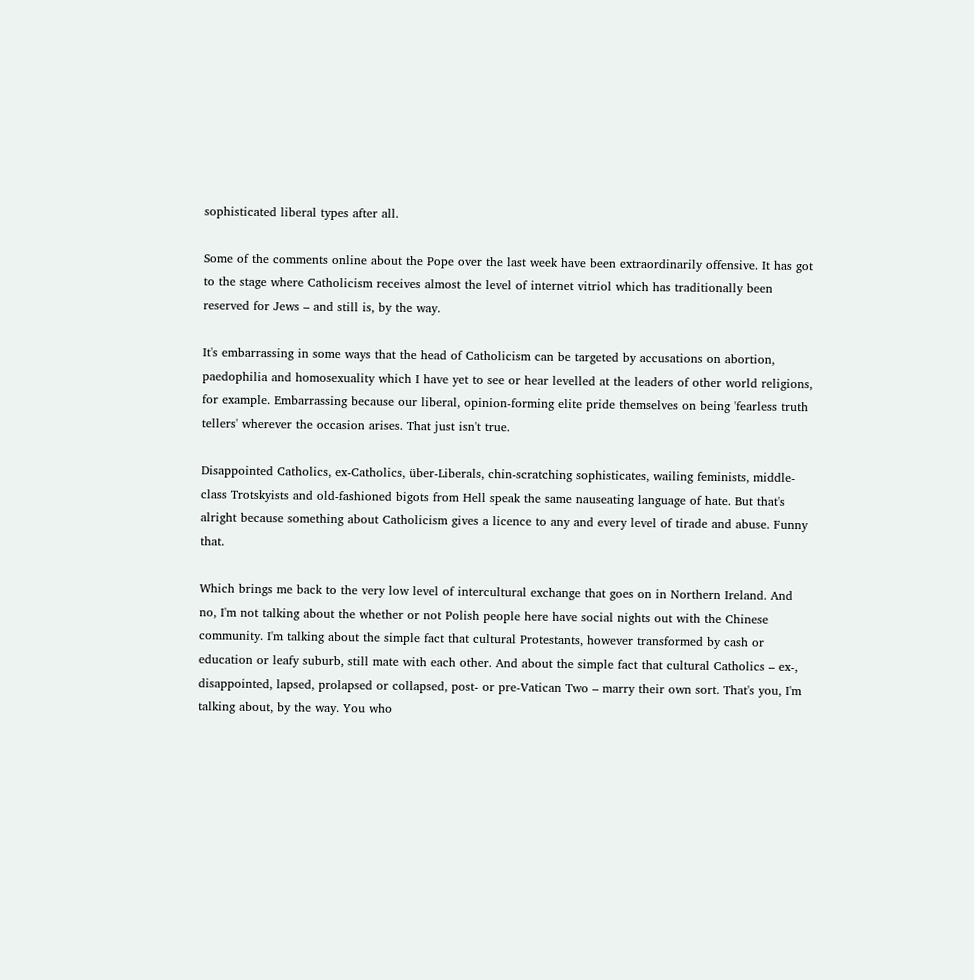sophisticated liberal types after all.

Some of the comments online about the Pope over the last week have been extraordinarily offensive. It has got to the stage where Catholicism receives almost the level of internet vitriol which has traditionally been reserved for Jews – and still is, by the way.

It's embarrassing in some ways that the head of Catholicism can be targeted by accusations on abortion, paedophilia and homosexuality which I have yet to see or hear levelled at the leaders of other world religions, for example. Embarrassing because our liberal, opinion-forming elite pride themselves on being 'fearless truth tellers' wherever the occasion arises. That just isn't true.

Disappointed Catholics, ex-Catholics, über-Liberals, chin-scratching sophisticates, wailing feminists, middle-class Trotskyists and old-fashioned bigots from Hell speak the same nauseating language of hate. But that's alright because something about Catholicism gives a licence to any and every level of tirade and abuse. Funny that.

Which brings me back to the very low level of intercultural exchange that goes on in Northern Ireland. And no, I'm not talking about the whether or not Polish people here have social nights out with the Chinese community. I'm talking about the simple fact that cultural Protestants, however transformed by cash or education or leafy suburb, still mate with each other. And about the simple fact that cultural Catholics – ex-, disappointed, lapsed, prolapsed or collapsed, post- or pre-Vatican Two – marry their own sort. That's you, I'm talking about, by the way. You who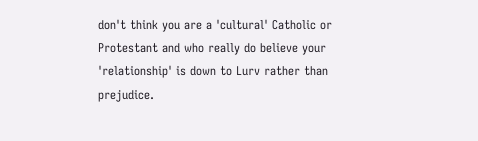don't think you are a 'cultural' Catholic or Protestant and who really do believe your 'relationship' is down to Lurv rather than prejudice.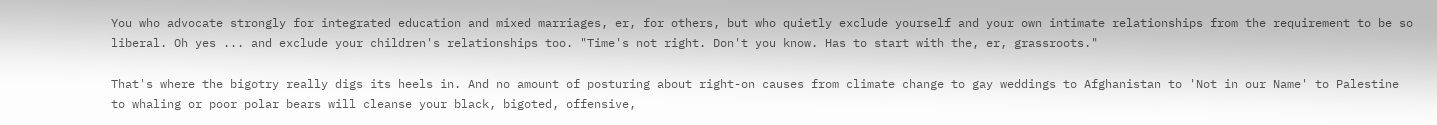You who advocate strongly for integrated education and mixed marriages, er, for others, but who quietly exclude yourself and your own intimate relationships from the requirement to be so liberal. Oh yes ... and exclude your children's relationships too. "Time's not right. Don't you know. Has to start with the, er, grassroots."

That's where the bigotry really digs its heels in. And no amount of posturing about right-on causes from climate change to gay weddings to Afghanistan to 'Not in our Name' to Palestine to whaling or poor polar bears will cleanse your black, bigoted, offensive,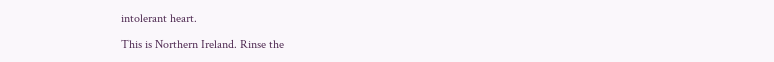intolerant heart.

This is Northern Ireland. Rinse the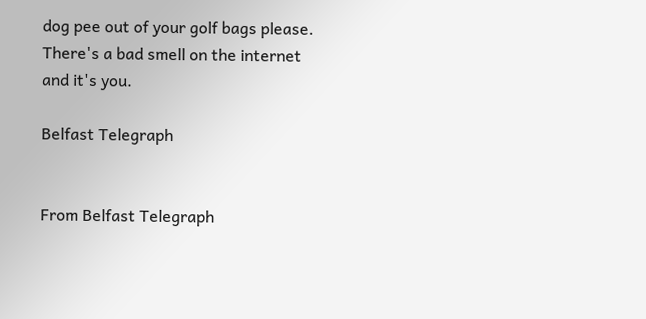dog pee out of your golf bags please. There's a bad smell on the internet and it's you.

Belfast Telegraph


From Belfast Telegraph